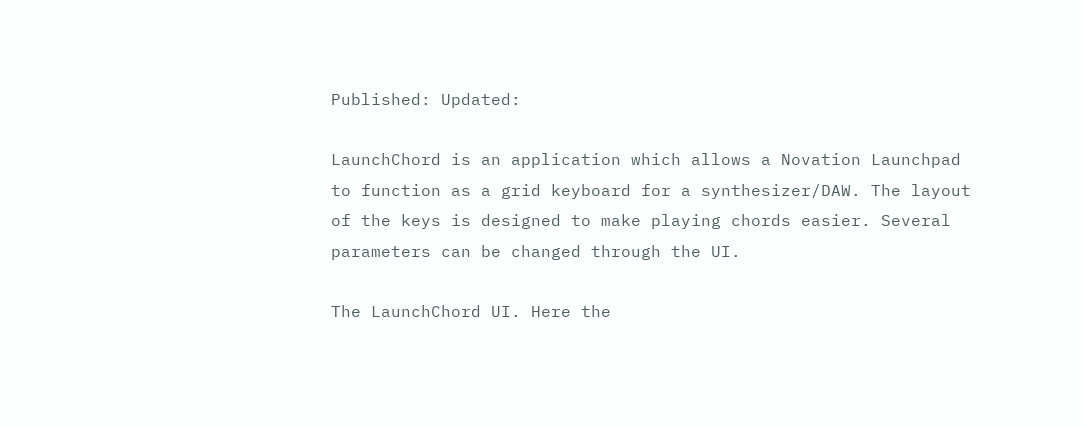Published: Updated:

LaunchChord is an application which allows a Novation Launchpad to function as a grid keyboard for a synthesizer/DAW. The layout of the keys is designed to make playing chords easier. Several parameters can be changed through the UI.

The LaunchChord UI. Here the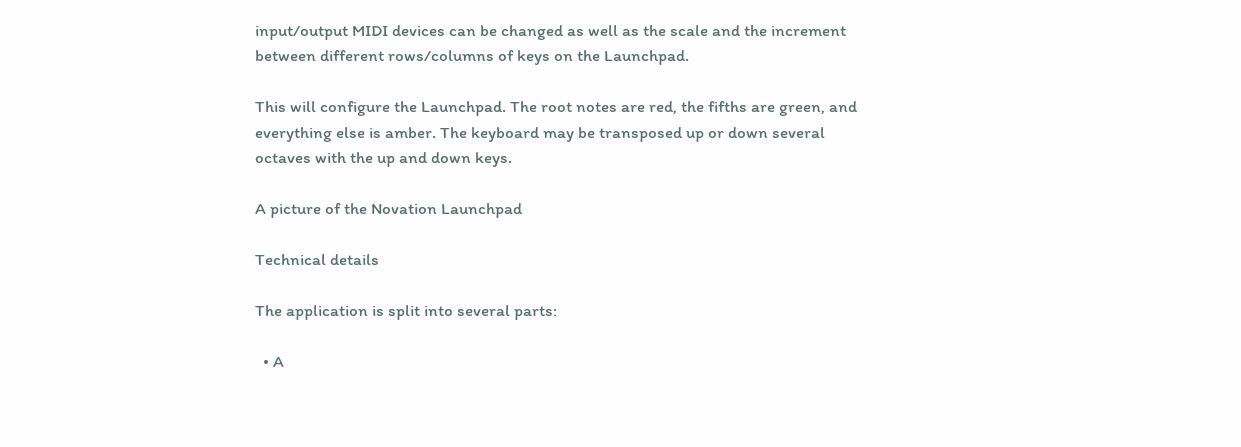input/output MIDI devices can be changed as well as the scale and the increment between different rows/columns of keys on the Launchpad.

This will configure the Launchpad. The root notes are red, the fifths are green, and everything else is amber. The keyboard may be transposed up or down several octaves with the up and down keys.

A picture of the Novation Launchpad

Technical details

The application is split into several parts:

  • A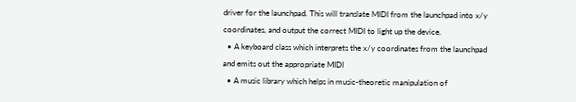driver for the launchpad. This will translate MIDI from the launchpad into x/y coordinates, and output the correct MIDI to light up the device.
  • A keyboard class which interprets the x/y coordinates from the launchpad and emits out the appropriate MIDI
  • A music library which helps in music-theoretic manipulation of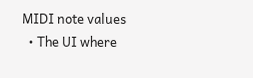MIDI note values
  • The UI where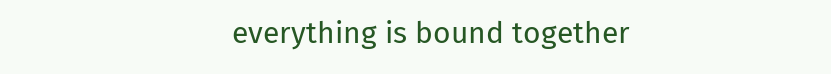everything is bound together